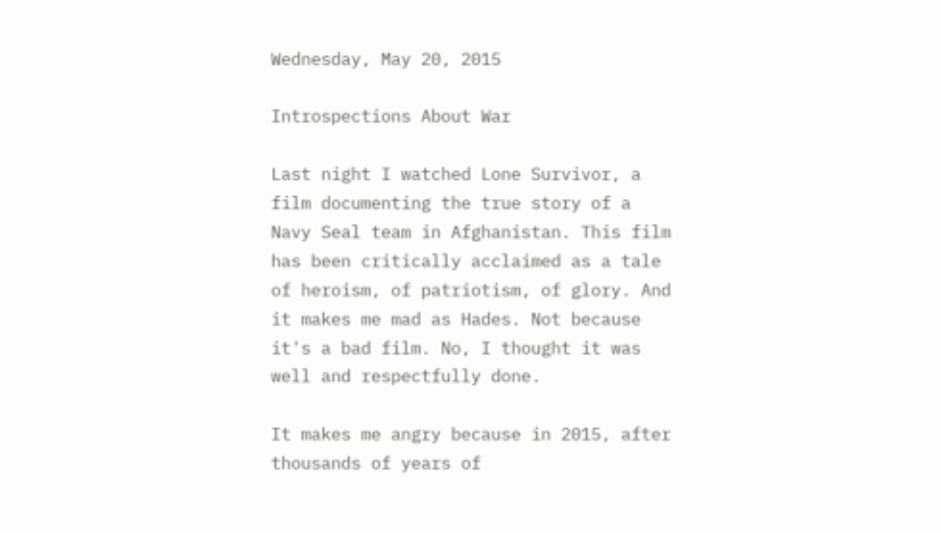Wednesday, May 20, 2015

Introspections About War

Last night I watched Lone Survivor, a film documenting the true story of a Navy Seal team in Afghanistan. This film has been critically acclaimed as a tale of heroism, of patriotism, of glory. And it makes me mad as Hades. Not because it's a bad film. No, I thought it was well and respectfully done.

It makes me angry because in 2015, after thousands of years of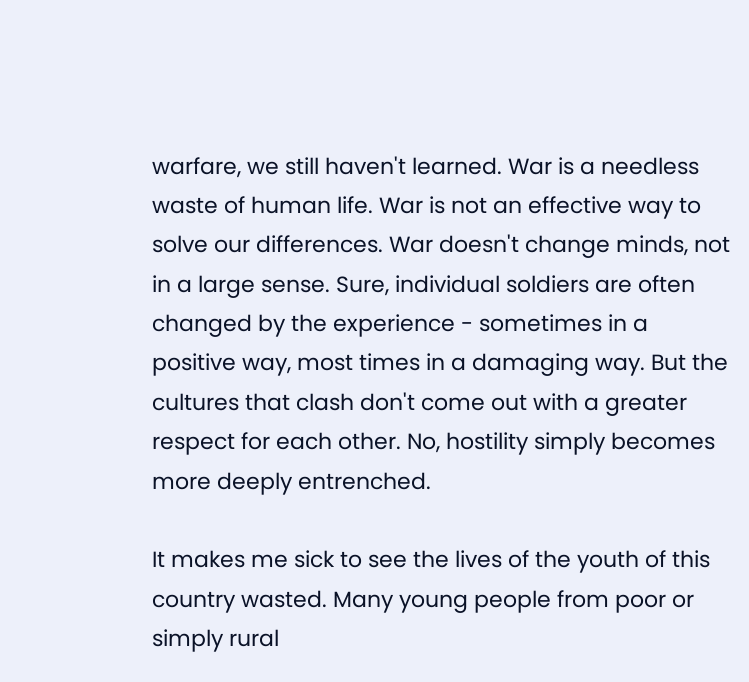warfare, we still haven't learned. War is a needless waste of human life. War is not an effective way to solve our differences. War doesn't change minds, not in a large sense. Sure, individual soldiers are often changed by the experience - sometimes in a positive way, most times in a damaging way. But the cultures that clash don't come out with a greater respect for each other. No, hostility simply becomes more deeply entrenched.

It makes me sick to see the lives of the youth of this country wasted. Many young people from poor or simply rural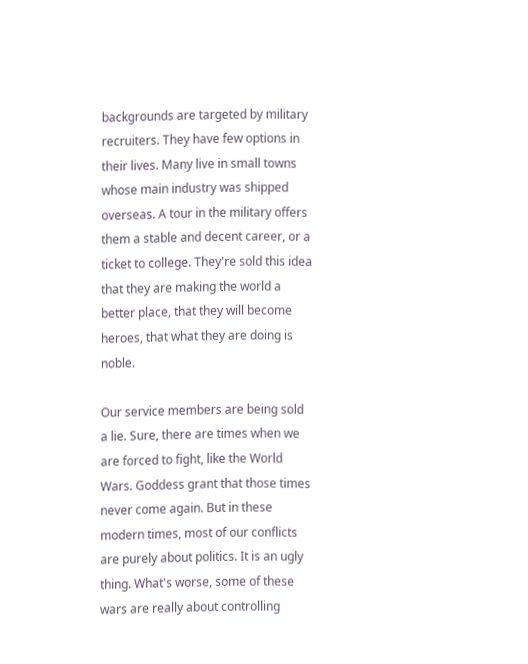backgrounds are targeted by military recruiters. They have few options in their lives. Many live in small towns whose main industry was shipped overseas. A tour in the military offers them a stable and decent career, or a ticket to college. They're sold this idea that they are making the world a better place, that they will become heroes, that what they are doing is noble.

Our service members are being sold a lie. Sure, there are times when we are forced to fight, like the World Wars. Goddess grant that those times never come again. But in these modern times, most of our conflicts are purely about politics. It is an ugly thing. What's worse, some of these wars are really about controlling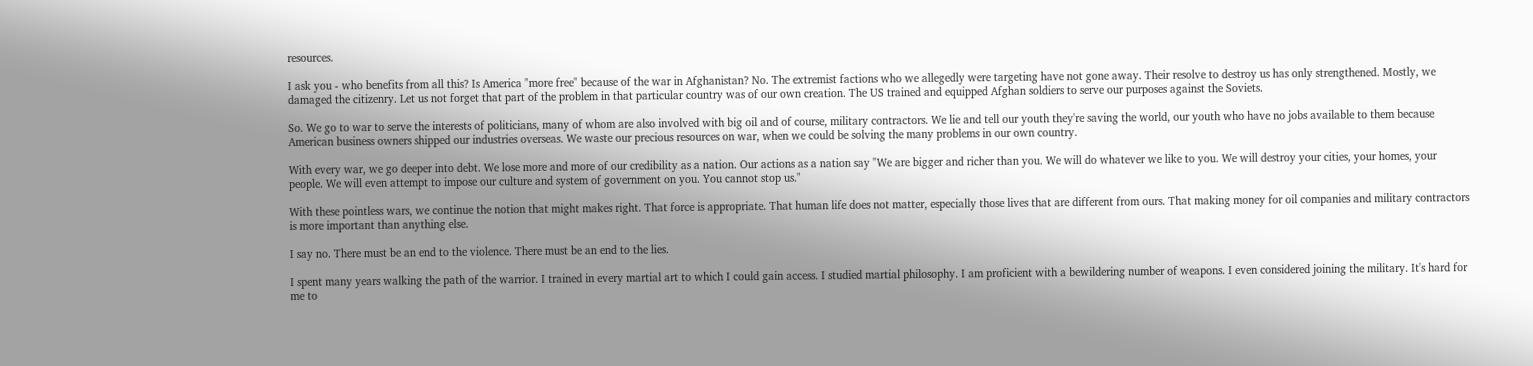resources.

I ask you - who benefits from all this? Is America "more free" because of the war in Afghanistan? No. The extremist factions who we allegedly were targeting have not gone away. Their resolve to destroy us has only strengthened. Mostly, we damaged the citizenry. Let us not forget that part of the problem in that particular country was of our own creation. The US trained and equipped Afghan soldiers to serve our purposes against the Soviets.

So. We go to war to serve the interests of politicians, many of whom are also involved with big oil and of course, military contractors. We lie and tell our youth they're saving the world, our youth who have no jobs available to them because American business owners shipped our industries overseas. We waste our precious resources on war, when we could be solving the many problems in our own country.

With every war, we go deeper into debt. We lose more and more of our credibility as a nation. Our actions as a nation say "We are bigger and richer than you. We will do whatever we like to you. We will destroy your cities, your homes, your people. We will even attempt to impose our culture and system of government on you. You cannot stop us."

With these pointless wars, we continue the notion that might makes right. That force is appropriate. That human life does not matter, especially those lives that are different from ours. That making money for oil companies and military contractors is more important than anything else.

I say no. There must be an end to the violence. There must be an end to the lies.

I spent many years walking the path of the warrior. I trained in every martial art to which I could gain access. I studied martial philosophy. I am proficient with a bewildering number of weapons. I even considered joining the military. It's hard for me to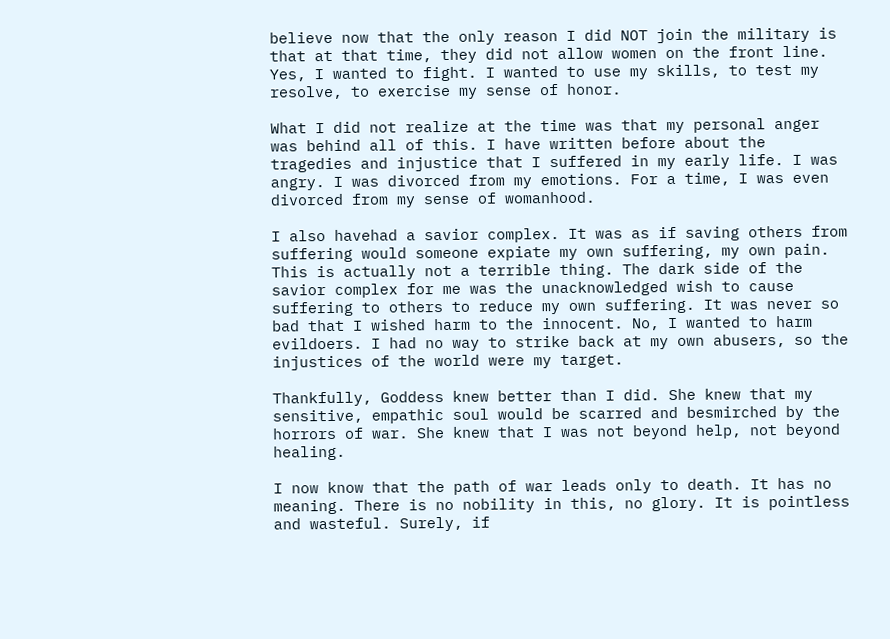believe now that the only reason I did NOT join the military is that at that time, they did not allow women on the front line. Yes, I wanted to fight. I wanted to use my skills, to test my resolve, to exercise my sense of honor.

What I did not realize at the time was that my personal anger was behind all of this. I have written before about the tragedies and injustice that I suffered in my early life. I was angry. I was divorced from my emotions. For a time, I was even divorced from my sense of womanhood.

I also havehad a savior complex. It was as if saving others from suffering would someone expiate my own suffering, my own pain. This is actually not a terrible thing. The dark side of the savior complex for me was the unacknowledged wish to cause suffering to others to reduce my own suffering. It was never so bad that I wished harm to the innocent. No, I wanted to harm evildoers. I had no way to strike back at my own abusers, so the injustices of the world were my target.

Thankfully, Goddess knew better than I did. She knew that my sensitive, empathic soul would be scarred and besmirched by the horrors of war. She knew that I was not beyond help, not beyond healing.

I now know that the path of war leads only to death. It has no meaning. There is no nobility in this, no glory. It is pointless and wasteful. Surely, if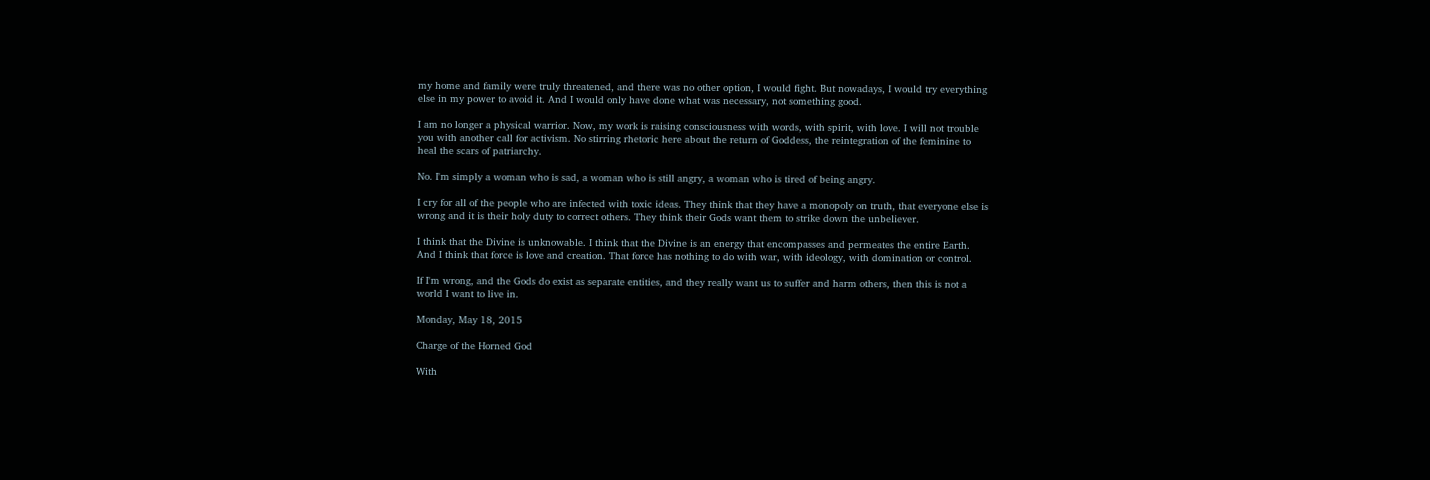my home and family were truly threatened, and there was no other option, I would fight. But nowadays, I would try everything else in my power to avoid it. And I would only have done what was necessary, not something good.

I am no longer a physical warrior. Now, my work is raising consciousness with words, with spirit, with love. I will not trouble you with another call for activism. No stirring rhetoric here about the return of Goddess, the reintegration of the feminine to heal the scars of patriarchy.

No. I'm simply a woman who is sad, a woman who is still angry, a woman who is tired of being angry.

I cry for all of the people who are infected with toxic ideas. They think that they have a monopoly on truth, that everyone else is wrong and it is their holy duty to correct others. They think their Gods want them to strike down the unbeliever.

I think that the Divine is unknowable. I think that the Divine is an energy that encompasses and permeates the entire Earth. And I think that force is love and creation. That force has nothing to do with war, with ideology, with domination or control.

If I'm wrong, and the Gods do exist as separate entities, and they really want us to suffer and harm others, then this is not a world I want to live in.

Monday, May 18, 2015

Charge of the Horned God

With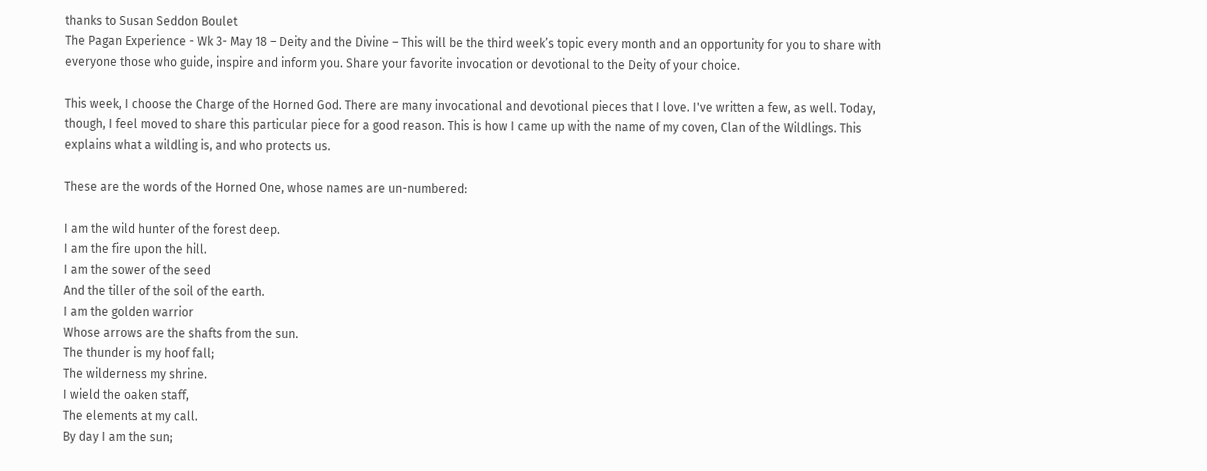thanks to Susan Seddon Boulet
The Pagan Experience - Wk 3- May 18 – Deity and the Divine – This will be the third week’s topic every month and an opportunity for you to share with everyone those who guide, inspire and inform you. Share your favorite invocation or devotional to the Deity of your choice.

This week, I choose the Charge of the Horned God. There are many invocational and devotional pieces that I love. I've written a few, as well. Today, though, I feel moved to share this particular piece for a good reason. This is how I came up with the name of my coven, Clan of the Wildlings. This explains what a wildling is, and who protects us.

These are the words of the Horned One, whose names are un-numbered:

I am the wild hunter of the forest deep.
I am the fire upon the hill.
I am the sower of the seed
And the tiller of the soil of the earth.
I am the golden warrior
Whose arrows are the shafts from the sun.
The thunder is my hoof fall;
The wilderness my shrine.
I wield the oaken staff,
The elements at my call.
By day I am the sun;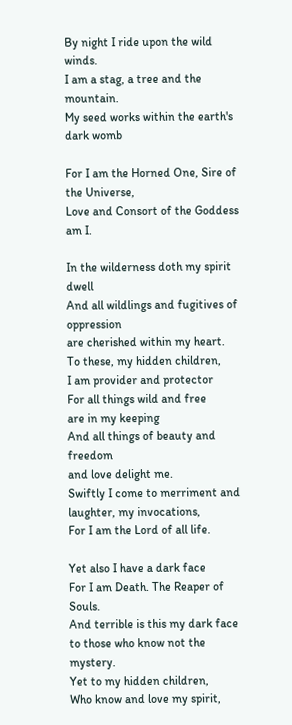By night I ride upon the wild winds.
I am a stag, a tree and the mountain.
My seed works within the earth's dark womb

For I am the Horned One, Sire of the Universe,
Love and Consort of the Goddess am I.

In the wilderness doth my spirit dwell
And all wildlings and fugitives of oppression
are cherished within my heart.
To these, my hidden children,
I am provider and protector
For all things wild and free
are in my keeping
And all things of beauty and freedom
and love delight me.
Swiftly I come to merriment and laughter, my invocations,
For I am the Lord of all life.

Yet also I have a dark face
For I am Death. The Reaper of Souls.
And terrible is this my dark face
to those who know not the mystery.
Yet to my hidden children,
Who know and love my spirit,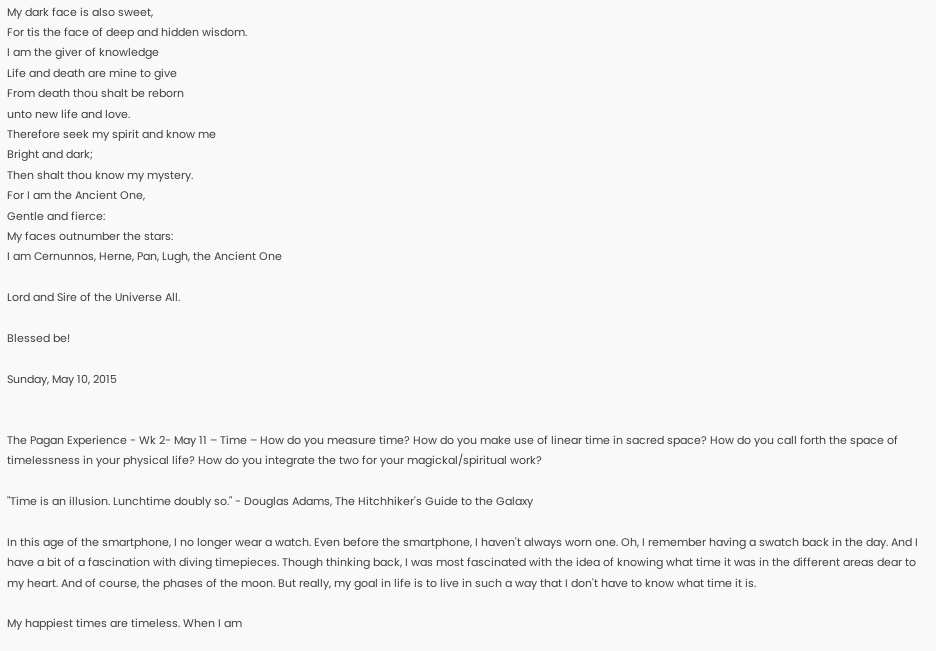My dark face is also sweet,
For tis the face of deep and hidden wisdom.
I am the giver of knowledge
Life and death are mine to give
From death thou shalt be reborn
unto new life and love.
Therefore seek my spirit and know me
Bright and dark;
Then shalt thou know my mystery.
For I am the Ancient One,
Gentle and fierce:
My faces outnumber the stars:
I am Cernunnos, Herne, Pan, Lugh, the Ancient One

Lord and Sire of the Universe All.

Blessed be!

Sunday, May 10, 2015


The Pagan Experience - Wk 2- May 11 – Time – How do you measure time? How do you make use of linear time in sacred space? How do you call forth the space of timelessness in your physical life? How do you integrate the two for your magickal/spiritual work?

"Time is an illusion. Lunchtime doubly so." - Douglas Adams, The Hitchhiker's Guide to the Galaxy

In this age of the smartphone, I no longer wear a watch. Even before the smartphone, I haven't always worn one. Oh, I remember having a swatch back in the day. And I have a bit of a fascination with diving timepieces. Though thinking back, I was most fascinated with the idea of knowing what time it was in the different areas dear to my heart. And of course, the phases of the moon. But really, my goal in life is to live in such a way that I don't have to know what time it is.

My happiest times are timeless. When I am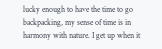lucky enough to have the time to go backpacking, my sense of time is in harmony with nature. I get up when it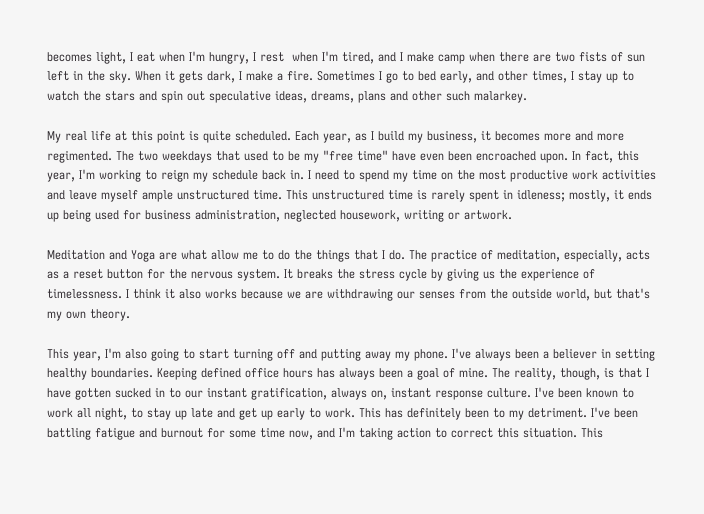becomes light, I eat when I'm hungry, I rest  when I'm tired, and I make camp when there are two fists of sun left in the sky. When it gets dark, I make a fire. Sometimes I go to bed early, and other times, I stay up to watch the stars and spin out speculative ideas, dreams, plans and other such malarkey.

My real life at this point is quite scheduled. Each year, as I build my business, it becomes more and more regimented. The two weekdays that used to be my "free time" have even been encroached upon. In fact, this year, I'm working to reign my schedule back in. I need to spend my time on the most productive work activities and leave myself ample unstructured time. This unstructured time is rarely spent in idleness; mostly, it ends up being used for business administration, neglected housework, writing or artwork.

Meditation and Yoga are what allow me to do the things that I do. The practice of meditation, especially, acts as a reset button for the nervous system. It breaks the stress cycle by giving us the experience of timelessness. I think it also works because we are withdrawing our senses from the outside world, but that's my own theory.

This year, I'm also going to start turning off and putting away my phone. I've always been a believer in setting healthy boundaries. Keeping defined office hours has always been a goal of mine. The reality, though, is that I have gotten sucked in to our instant gratification, always on, instant response culture. I've been known to work all night, to stay up late and get up early to work. This has definitely been to my detriment. I've been battling fatigue and burnout for some time now, and I'm taking action to correct this situation. This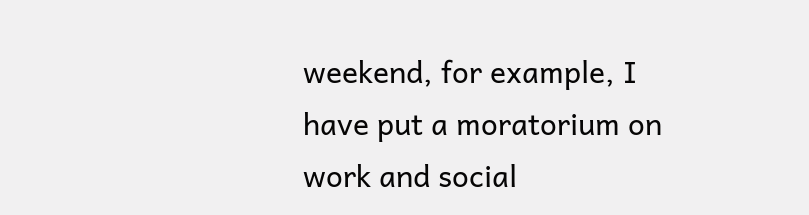weekend, for example, I have put a moratorium on work and social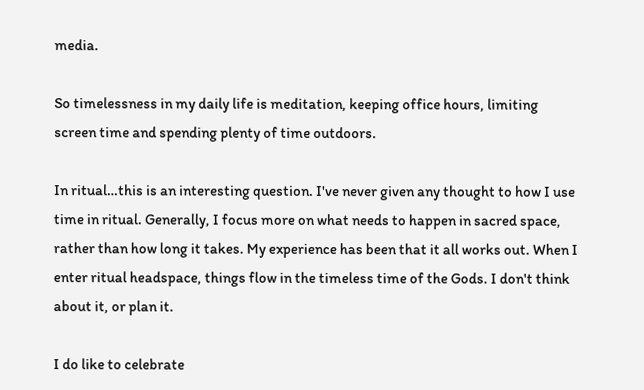media.

So timelessness in my daily life is meditation, keeping office hours, limiting screen time and spending plenty of time outdoors.

In ritual…this is an interesting question. I've never given any thought to how I use time in ritual. Generally, I focus more on what needs to happen in sacred space, rather than how long it takes. My experience has been that it all works out. When I enter ritual headspace, things flow in the timeless time of the Gods. I don't think about it, or plan it.

I do like to celebrate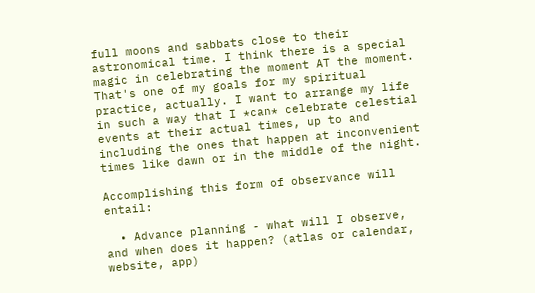full moons and sabbats close to their astronomical time. I think there is a special magic in celebrating the moment AT the moment. That's one of my goals for my spiritual practice, actually. I want to arrange my life in such a way that I *can* celebrate celestial events at their actual times, up to and including the ones that happen at inconvenient times like dawn or in the middle of the night.

Accomplishing this form of observance will entail:

  • Advance planning - what will I observe, and when does it happen? (atlas or calendar, website, app)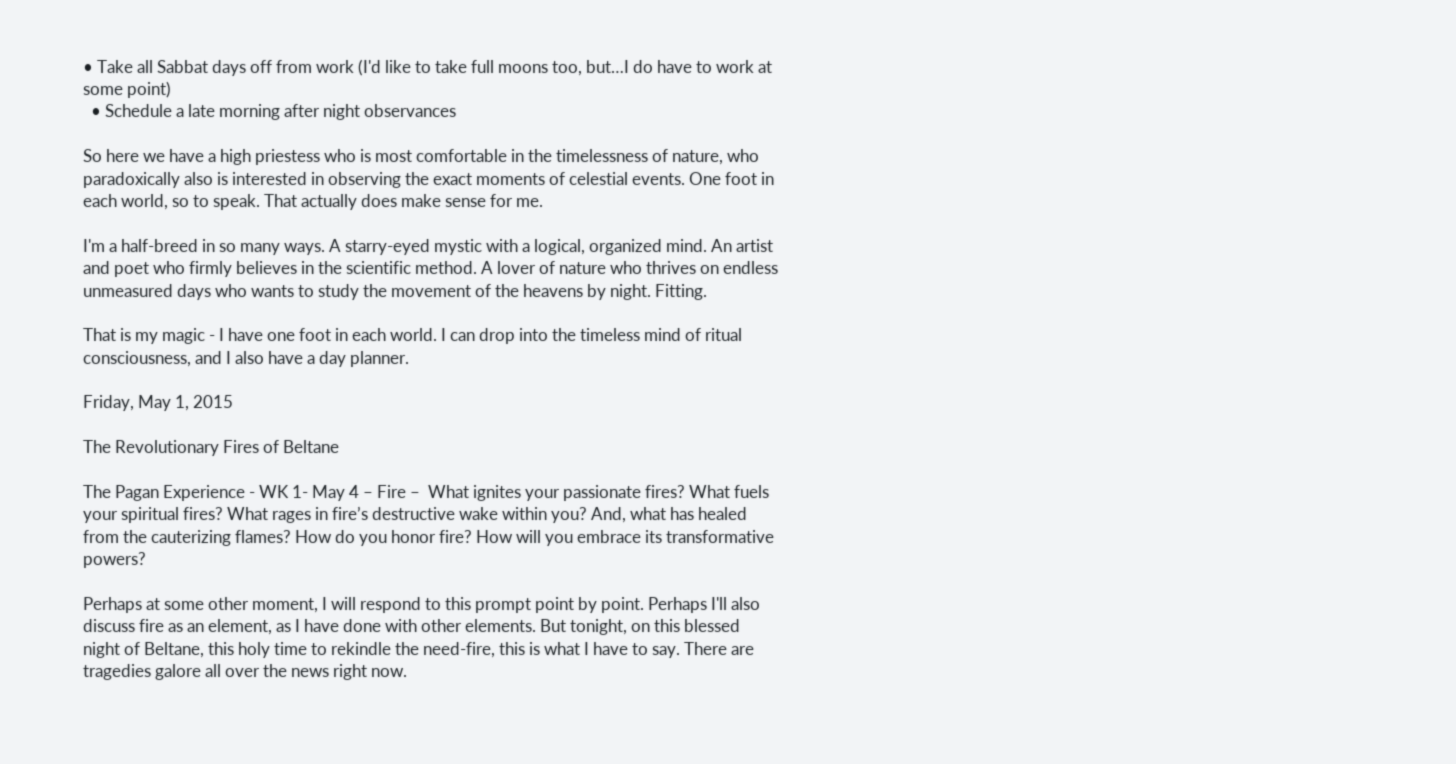• Take all Sabbat days off from work (I'd like to take full moons too, but…I do have to work at some point)
  • Schedule a late morning after night observances

So here we have a high priestess who is most comfortable in the timelessness of nature, who paradoxically also is interested in observing the exact moments of celestial events. One foot in each world, so to speak. That actually does make sense for me.

I'm a half-breed in so many ways. A starry-eyed mystic with a logical, organized mind. An artist and poet who firmly believes in the scientific method. A lover of nature who thrives on endless unmeasured days who wants to study the movement of the heavens by night. Fitting.

That is my magic - I have one foot in each world. I can drop into the timeless mind of ritual consciousness, and I also have a day planner.

Friday, May 1, 2015

The Revolutionary Fires of Beltane

The Pagan Experience - WK 1- May 4 – Fire –  What ignites your passionate fires? What fuels your spiritual fires? What rages in fire’s destructive wake within you? And, what has healed from the cauterizing flames? How do you honor fire? How will you embrace its transformative powers?

Perhaps at some other moment, I will respond to this prompt point by point. Perhaps I'll also discuss fire as an element, as I have done with other elements. But tonight, on this blessed night of Beltane, this holy time to rekindle the need-fire, this is what I have to say. There are tragedies galore all over the news right now.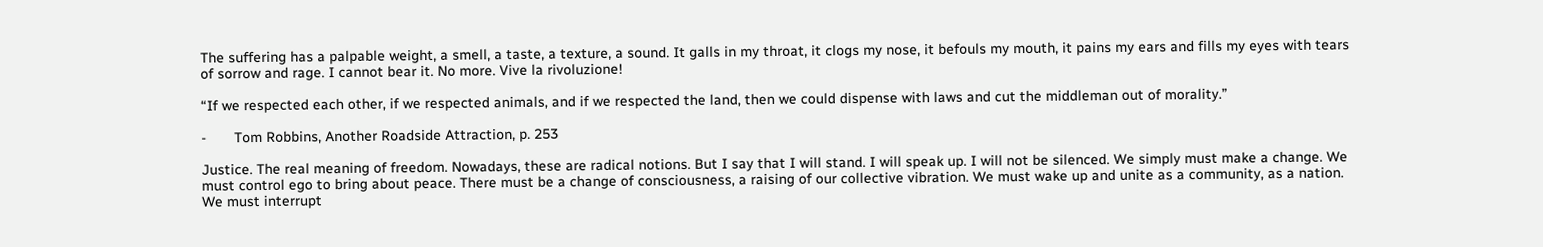The suffering has a palpable weight, a smell, a taste, a texture, a sound. It galls in my throat, it clogs my nose, it befouls my mouth, it pains my ears and fills my eyes with tears of sorrow and rage. I cannot bear it. No more. Vive la rivoluzione!

“If we respected each other, if we respected animals, and if we respected the land, then we could dispense with laws and cut the middleman out of morality.”

-       Tom Robbins, Another Roadside Attraction, p. 253

Justice. The real meaning of freedom. Nowadays, these are radical notions. But I say that I will stand. I will speak up. I will not be silenced. We simply must make a change. We must control ego to bring about peace. There must be a change of consciousness, a raising of our collective vibration. We must wake up and unite as a community, as a nation. We must interrupt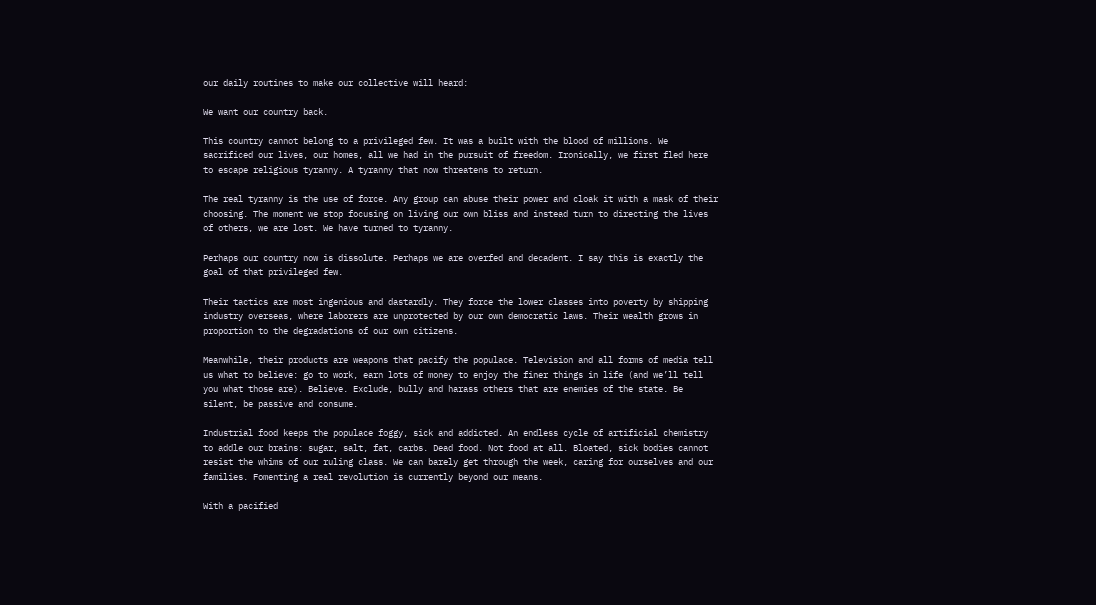our daily routines to make our collective will heard:

We want our country back.

This country cannot belong to a privileged few. It was a built with the blood of millions. We sacrificed our lives, our homes, all we had in the pursuit of freedom. Ironically, we first fled here to escape religious tyranny. A tyranny that now threatens to return.

The real tyranny is the use of force. Any group can abuse their power and cloak it with a mask of their choosing. The moment we stop focusing on living our own bliss and instead turn to directing the lives of others, we are lost. We have turned to tyranny.

Perhaps our country now is dissolute. Perhaps we are overfed and decadent. I say this is exactly the goal of that privileged few.

Their tactics are most ingenious and dastardly. They force the lower classes into poverty by shipping industry overseas, where laborers are unprotected by our own democratic laws. Their wealth grows in proportion to the degradations of our own citizens.

Meanwhile, their products are weapons that pacify the populace. Television and all forms of media tell us what to believe: go to work, earn lots of money to enjoy the finer things in life (and we’ll tell you what those are). Believe. Exclude, bully and harass others that are enemies of the state. Be silent, be passive and consume.

Industrial food keeps the populace foggy, sick and addicted. An endless cycle of artificial chemistry to addle our brains: sugar, salt, fat, carbs. Dead food. Not food at all. Bloated, sick bodies cannot resist the whims of our ruling class. We can barely get through the week, caring for ourselves and our families. Fomenting a real revolution is currently beyond our means.

With a pacified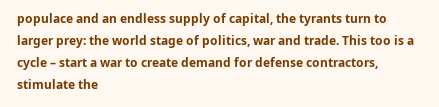populace and an endless supply of capital, the tyrants turn to larger prey: the world stage of politics, war and trade. This too is a cycle – start a war to create demand for defense contractors, stimulate the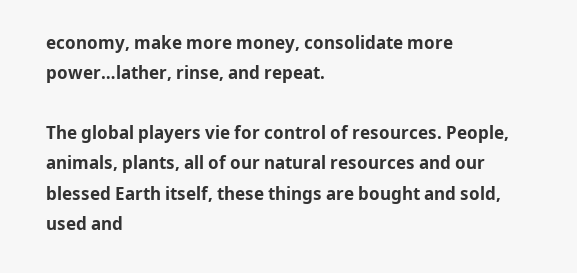economy, make more money, consolidate more power…lather, rinse, and repeat.

The global players vie for control of resources. People, animals, plants, all of our natural resources and our blessed Earth itself, these things are bought and sold, used and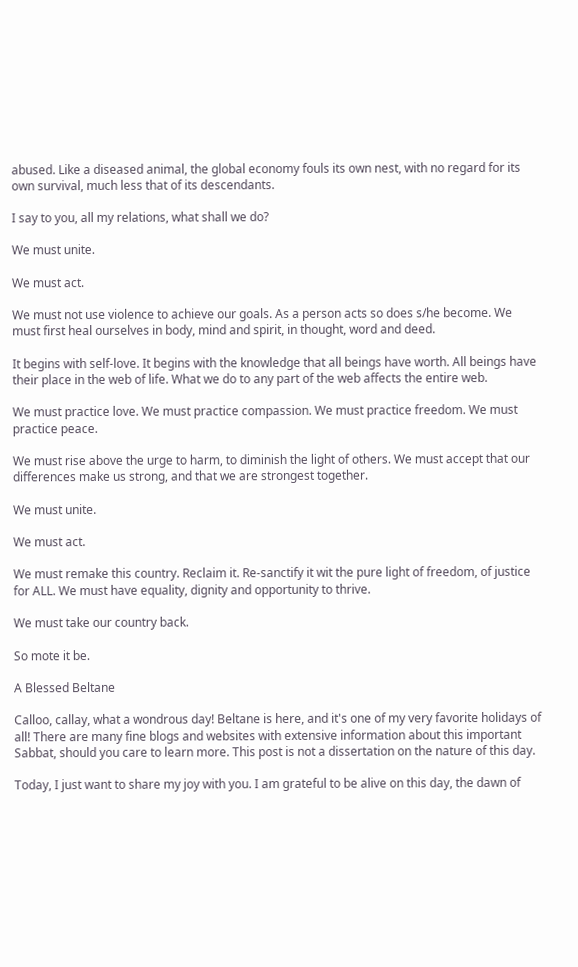abused. Like a diseased animal, the global economy fouls its own nest, with no regard for its own survival, much less that of its descendants.

I say to you, all my relations, what shall we do?

We must unite.

We must act.

We must not use violence to achieve our goals. As a person acts so does s/he become. We must first heal ourselves in body, mind and spirit, in thought, word and deed.

It begins with self-love. It begins with the knowledge that all beings have worth. All beings have their place in the web of life. What we do to any part of the web affects the entire web.

We must practice love. We must practice compassion. We must practice freedom. We must practice peace.

We must rise above the urge to harm, to diminish the light of others. We must accept that our differences make us strong, and that we are strongest together.

We must unite.

We must act.

We must remake this country. Reclaim it. Re-sanctify it wit the pure light of freedom, of justice for ALL. We must have equality, dignity and opportunity to thrive.

We must take our country back.

So mote it be.

A Blessed Beltane

Calloo, callay, what a wondrous day! Beltane is here, and it's one of my very favorite holidays of all! There are many fine blogs and websites with extensive information about this important Sabbat, should you care to learn more. This post is not a dissertation on the nature of this day.

Today, I just want to share my joy with you. I am grateful to be alive on this day, the dawn of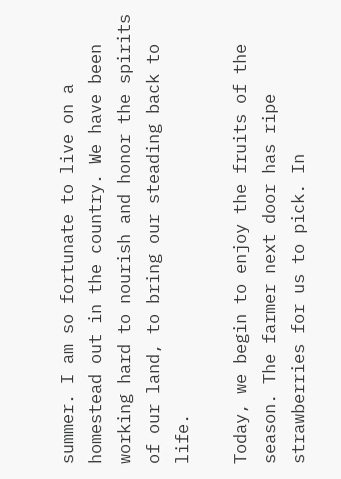summer. I am so fortunate to live on a homestead out in the country. We have been working hard to nourish and honor the spirits of our land, to bring our steading back to life.

Today, we begin to enjoy the fruits of the season. The farmer next door has ripe strawberries for us to pick. In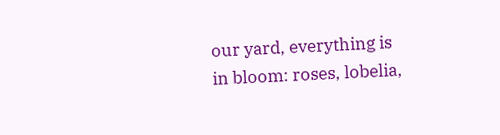our yard, everything is in bloom: roses, lobelia,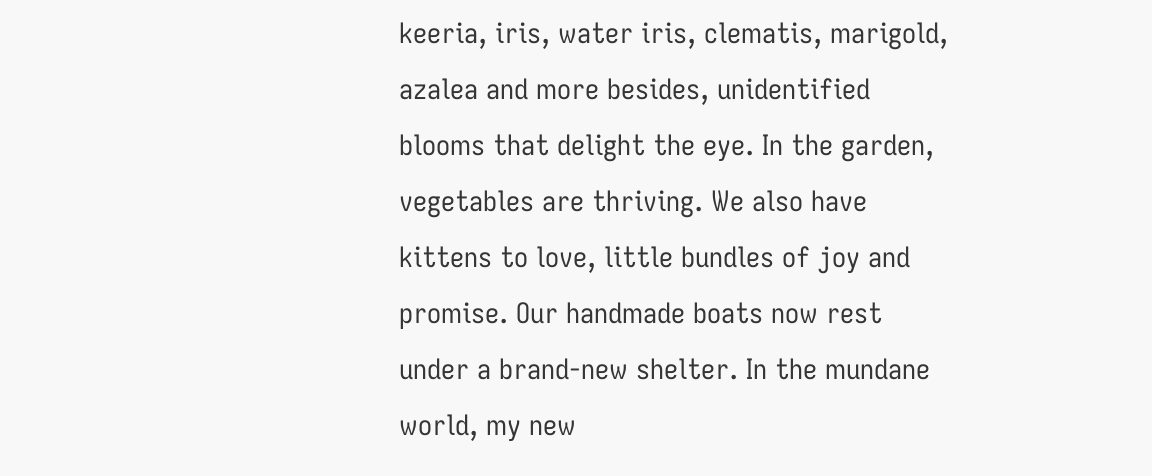keeria, iris, water iris, clematis, marigold, azalea and more besides, unidentified blooms that delight the eye. In the garden, vegetables are thriving. We also have kittens to love, little bundles of joy and promise. Our handmade boats now rest under a brand-new shelter. In the mundane world, my new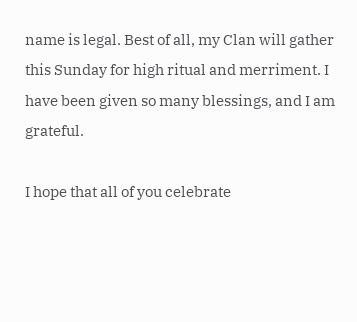name is legal. Best of all, my Clan will gather this Sunday for high ritual and merriment. I have been given so many blessings, and I am grateful.

I hope that all of you celebrate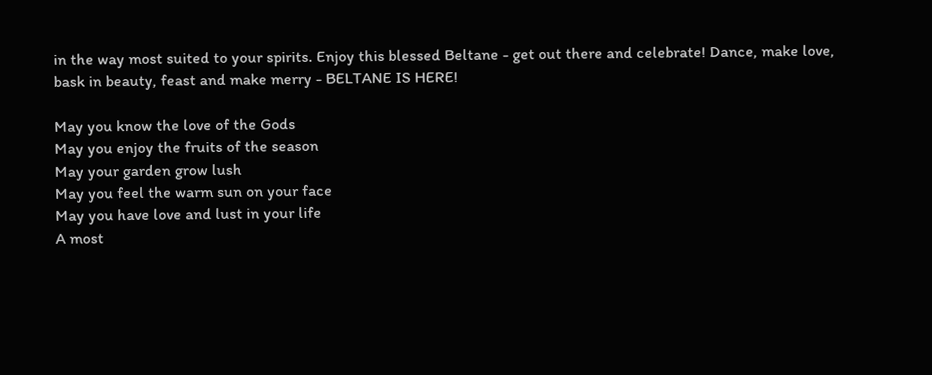in the way most suited to your spirits. Enjoy this blessed Beltane - get out there and celebrate! Dance, make love, bask in beauty, feast and make merry - BELTANE IS HERE!

May you know the love of the Gods
May you enjoy the fruits of the season
May your garden grow lush
May you feel the warm sun on your face
May you have love and lust in your life
A most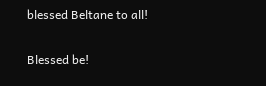blessed Beltane to all!

Blessed be!